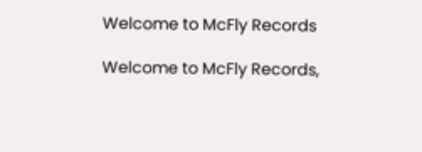Welcome to McFly Records

Welcome to McFly Records,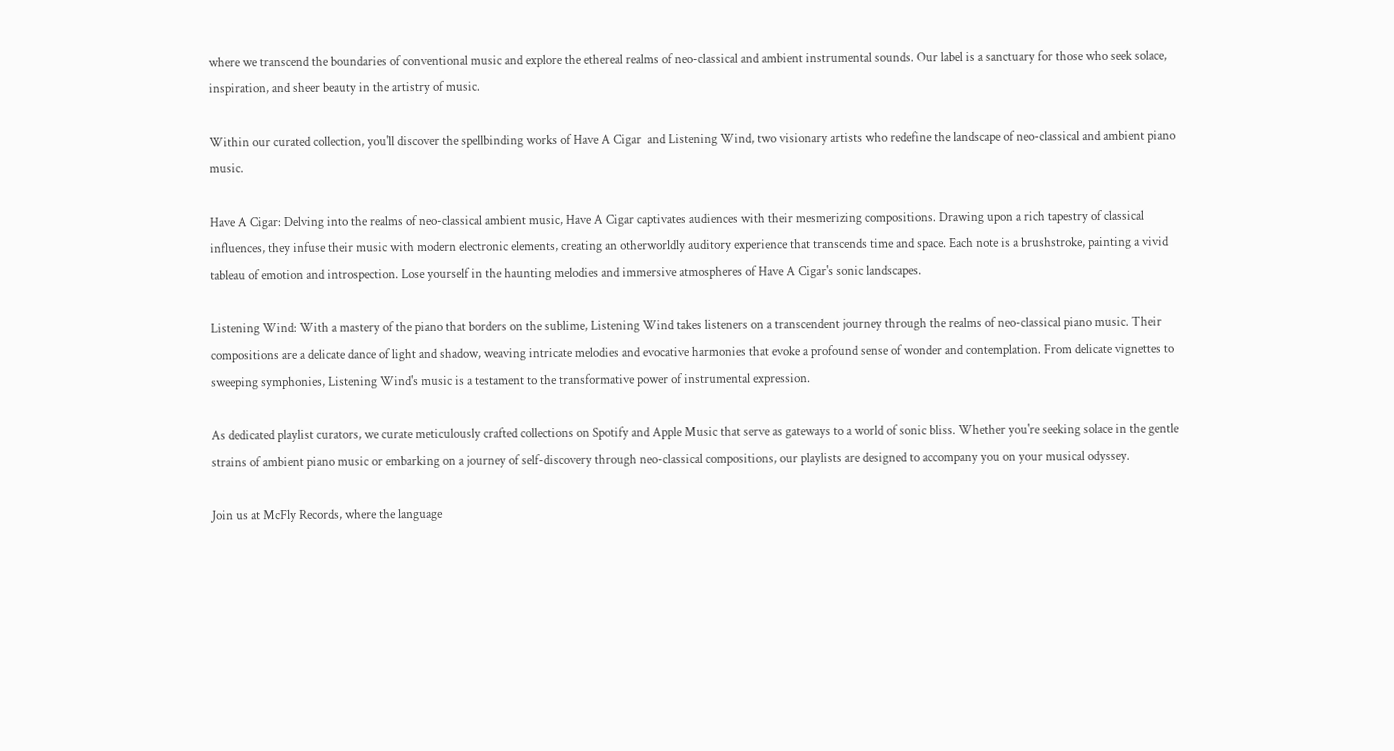where we transcend the boundaries of conventional music and explore the ethereal realms of neo-classical and ambient instrumental sounds. Our label is a sanctuary for those who seek solace, inspiration, and sheer beauty in the artistry of music.

Within our curated collection, you'll discover the spellbinding works of Have A Cigar  and Listening Wind, two visionary artists who redefine the landscape of neo-classical and ambient piano music.

Have A Cigar: Delving into the realms of neo-classical ambient music, Have A Cigar captivates audiences with their mesmerizing compositions. Drawing upon a rich tapestry of classical influences, they infuse their music with modern electronic elements, creating an otherworldly auditory experience that transcends time and space. Each note is a brushstroke, painting a vivid tableau of emotion and introspection. Lose yourself in the haunting melodies and immersive atmospheres of Have A Cigar's sonic landscapes.

Listening Wind: With a mastery of the piano that borders on the sublime, Listening Wind takes listeners on a transcendent journey through the realms of neo-classical piano music. Their compositions are a delicate dance of light and shadow, weaving intricate melodies and evocative harmonies that evoke a profound sense of wonder and contemplation. From delicate vignettes to sweeping symphonies, Listening Wind's music is a testament to the transformative power of instrumental expression.

As dedicated playlist curators, we curate meticulously crafted collections on Spotify and Apple Music that serve as gateways to a world of sonic bliss. Whether you're seeking solace in the gentle strains of ambient piano music or embarking on a journey of self-discovery through neo-classical compositions, our playlists are designed to accompany you on your musical odyssey.

Join us at McFly Records, where the language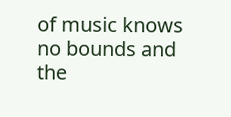of music knows no bounds and the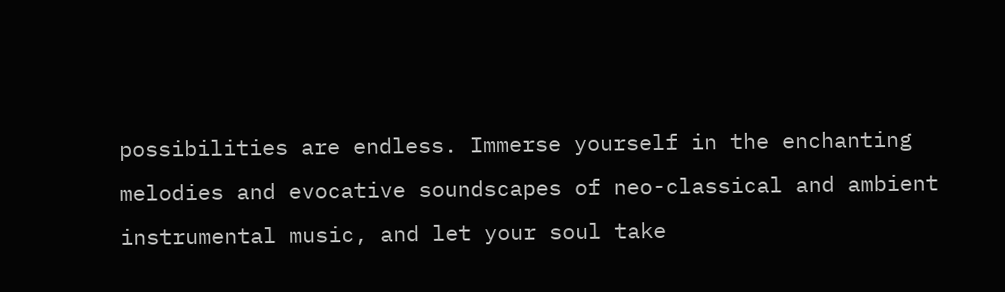possibilities are endless. Immerse yourself in the enchanting melodies and evocative soundscapes of neo-classical and ambient instrumental music, and let your soul take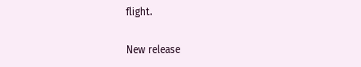flight.

New release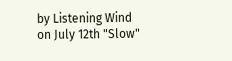by Listening Wind  on July 12th "Slow"